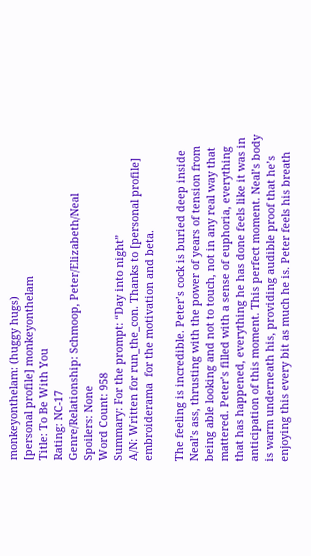monkeyonthelam: (huggy hugs)
[personal profile] monkeyonthelam
Title: To Be With You
Rating: NC-17
Genre/Relationship: Schmoop, Peter/Elizabeth/Neal
Spoilers: None
Word Count: 958
Summary: For the prompt: “Day into night”
A/N: Written for run_the_con. Thanks to [personal profile] embroiderama  for the motivation and beta.

The feeling is incredible. Peter’s cock is buried deep inside Neal’s ass, thrusting with the power of years of tension from being able looking and not to touch, not in any real way that mattered. Peter’s filled with a sense of euphoria, everything that has happened, everything he has done feels like it was in anticipation of this moment. This perfect moment. Neal’s body is warm underneath his, providing audible proof that he’s enjoying this every bit as much he is. Peter feels his breath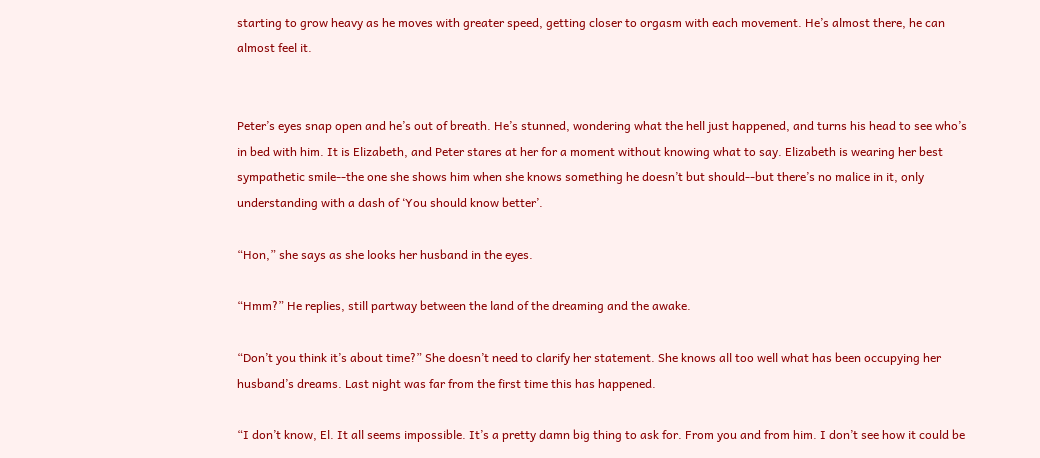starting to grow heavy as he moves with greater speed, getting closer to orgasm with each movement. He’s almost there, he can almost feel it.


Peter’s eyes snap open and he’s out of breath. He’s stunned, wondering what the hell just happened, and turns his head to see who’s in bed with him. It is Elizabeth, and Peter stares at her for a moment without knowing what to say. Elizabeth is wearing her best sympathetic smile--the one she shows him when she knows something he doesn’t but should--but there’s no malice in it, only understanding with a dash of ‘You should know better’.

“Hon,” she says as she looks her husband in the eyes.

“Hmm?” He replies, still partway between the land of the dreaming and the awake.

“Don’t you think it’s about time?” She doesn’t need to clarify her statement. She knows all too well what has been occupying her husband’s dreams. Last night was far from the first time this has happened.

“I don’t know, El. It all seems impossible. It’s a pretty damn big thing to ask for. From you and from him. I don’t see how it could be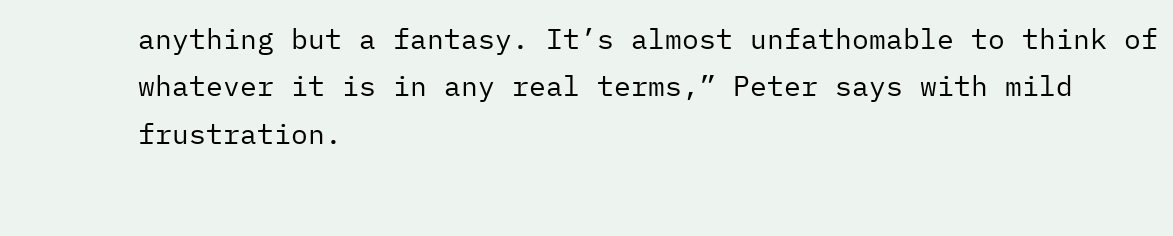anything but a fantasy. It’s almost unfathomable to think of whatever it is in any real terms,” Peter says with mild frustration.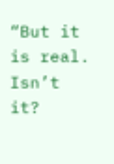“But it is real. Isn’t it?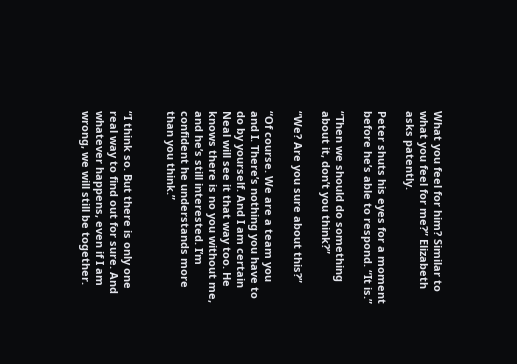What you feel for him? Similar to what you feel for me?” Elizabeth asks patently.

Peter shuts his eyes for a moment before he’s able to respond. “It is.”

“Then we should do something about it, don’t you think?”

“We? Are you sure about this?”

“Of course. We are a team you and I. There’s nothing you have to do by yourself. And I am certain Neal will see it that way too. He knows there is no you without me, and he’s still interested. I’m confident he understands more than you think.”


“I think so. But there is only one real way to find out for sure. And whatever happens, even if I am wrong, we will still be together.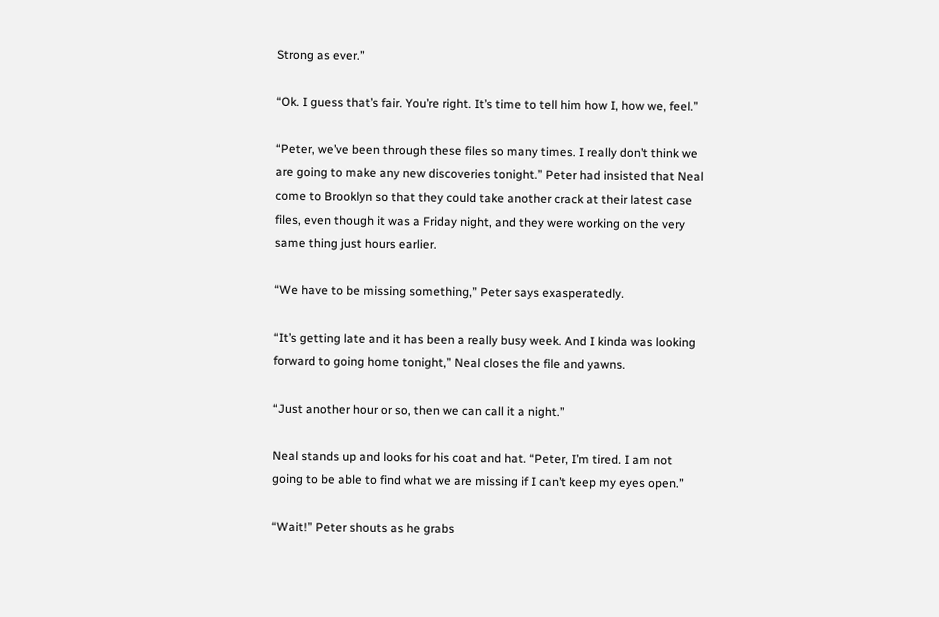Strong as ever.”

“Ok. I guess that’s fair. You’re right. It’s time to tell him how I, how we, feel.”

“Peter, we’ve been through these files so many times. I really don’t think we are going to make any new discoveries tonight.” Peter had insisted that Neal come to Brooklyn so that they could take another crack at their latest case files, even though it was a Friday night, and they were working on the very same thing just hours earlier.

“We have to be missing something,” Peter says exasperatedly.

“It’s getting late and it has been a really busy week. And I kinda was looking forward to going home tonight,” Neal closes the file and yawns.

“Just another hour or so, then we can call it a night.”

Neal stands up and looks for his coat and hat. “Peter, I’m tired. I am not going to be able to find what we are missing if I can’t keep my eyes open.”

“Wait!” Peter shouts as he grabs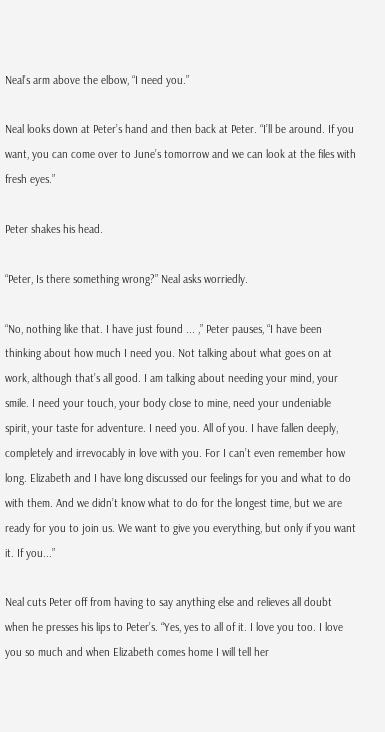Neal’s arm above the elbow, “I need you.”

Neal looks down at Peter’s hand and then back at Peter. “I’ll be around. If you want, you can come over to June’s tomorrow and we can look at the files with fresh eyes.”

Peter shakes his head.

“Peter, Is there something wrong?” Neal asks worriedly.

“No, nothing like that. I have just found ... ,” Peter pauses, “I have been thinking about how much I need you. Not talking about what goes on at work, although that’s all good. I am talking about needing your mind, your smile. I need your touch, your body close to mine, need your undeniable spirit, your taste for adventure. I need you. All of you. I have fallen deeply, completely and irrevocably in love with you. For I can’t even remember how long. Elizabeth and I have long discussed our feelings for you and what to do with them. And we didn’t know what to do for the longest time, but we are ready for you to join us. We want to give you everything, but only if you want it. If you...”

Neal cuts Peter off from having to say anything else and relieves all doubt when he presses his lips to Peter’s. “Yes, yes to all of it. I love you too. I love you so much and when Elizabeth comes home I will tell her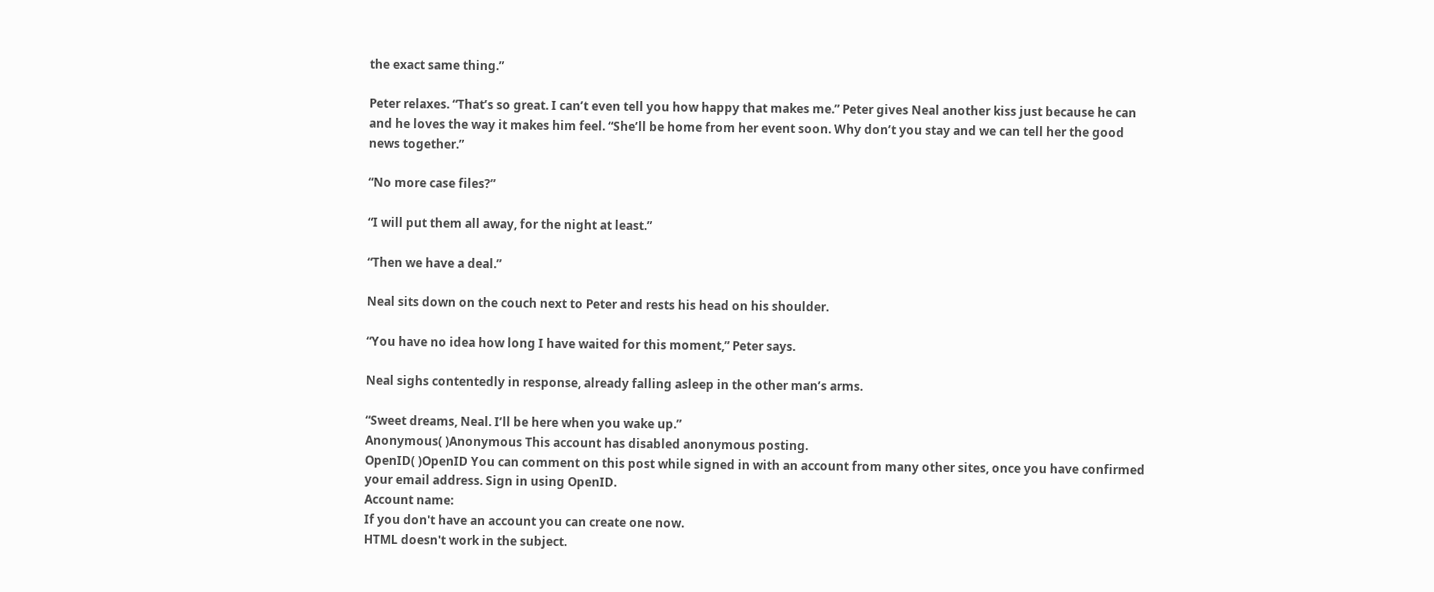the exact same thing.”

Peter relaxes. “That’s so great. I can’t even tell you how happy that makes me.” Peter gives Neal another kiss just because he can and he loves the way it makes him feel. “She’ll be home from her event soon. Why don’t you stay and we can tell her the good news together.”

“No more case files?”

“I will put them all away, for the night at least.”

“Then we have a deal.”

Neal sits down on the couch next to Peter and rests his head on his shoulder.

“You have no idea how long I have waited for this moment,” Peter says.

Neal sighs contentedly in response, already falling asleep in the other man’s arms.

“Sweet dreams, Neal. I’ll be here when you wake up.”
Anonymous( )Anonymous This account has disabled anonymous posting.
OpenID( )OpenID You can comment on this post while signed in with an account from many other sites, once you have confirmed your email address. Sign in using OpenID.
Account name:
If you don't have an account you can create one now.
HTML doesn't work in the subject.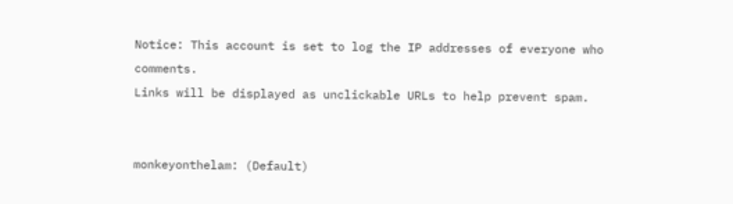Notice: This account is set to log the IP addresses of everyone who comments.
Links will be displayed as unclickable URLs to help prevent spam.


monkeyonthelam: (Default)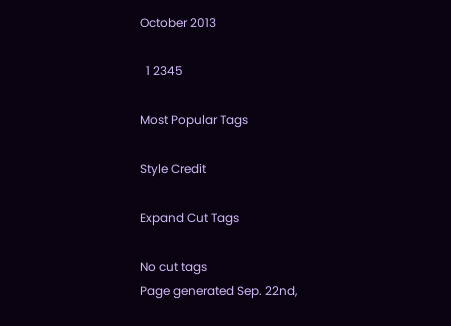October 2013

  1 2345

Most Popular Tags

Style Credit

Expand Cut Tags

No cut tags
Page generated Sep. 22nd,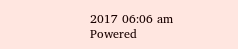2017 06:06 am
Powered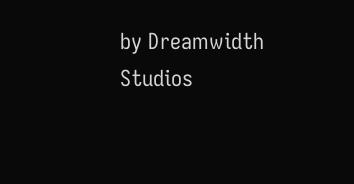by Dreamwidth Studios